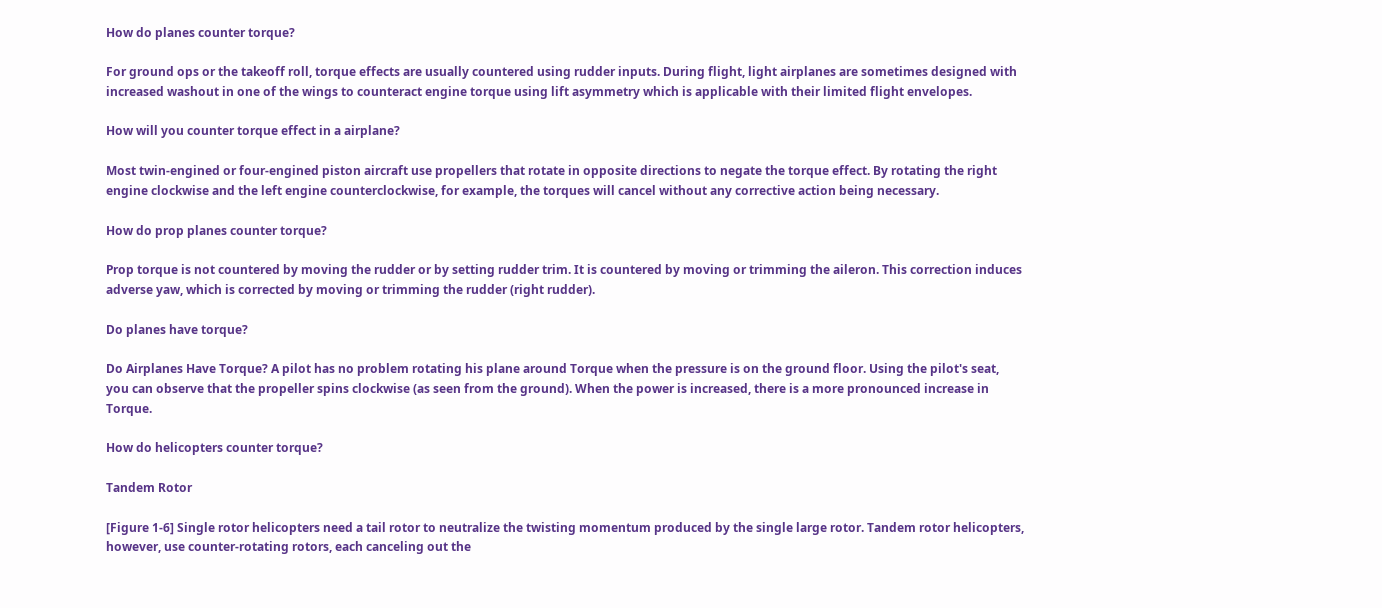How do planes counter torque?

For ground ops or the takeoff roll, torque effects are usually countered using rudder inputs. During flight, light airplanes are sometimes designed with increased washout in one of the wings to counteract engine torque using lift asymmetry which is applicable with their limited flight envelopes.

How will you counter torque effect in a airplane?

Most twin-engined or four-engined piston aircraft use propellers that rotate in opposite directions to negate the torque effect. By rotating the right engine clockwise and the left engine counterclockwise, for example, the torques will cancel without any corrective action being necessary.

How do prop planes counter torque?

Prop torque is not countered by moving the rudder or by setting rudder trim. It is countered by moving or trimming the aileron. This correction induces adverse yaw, which is corrected by moving or trimming the rudder (right rudder).

Do planes have torque?

Do Airplanes Have Torque? A pilot has no problem rotating his plane around Torque when the pressure is on the ground floor. Using the pilot's seat, you can observe that the propeller spins clockwise (as seen from the ground). When the power is increased, there is a more pronounced increase in Torque.

How do helicopters counter torque?

Tandem Rotor

[Figure 1-6] Single rotor helicopters need a tail rotor to neutralize the twisting momentum produced by the single large rotor. Tandem rotor helicopters, however, use counter-rotating rotors, each canceling out the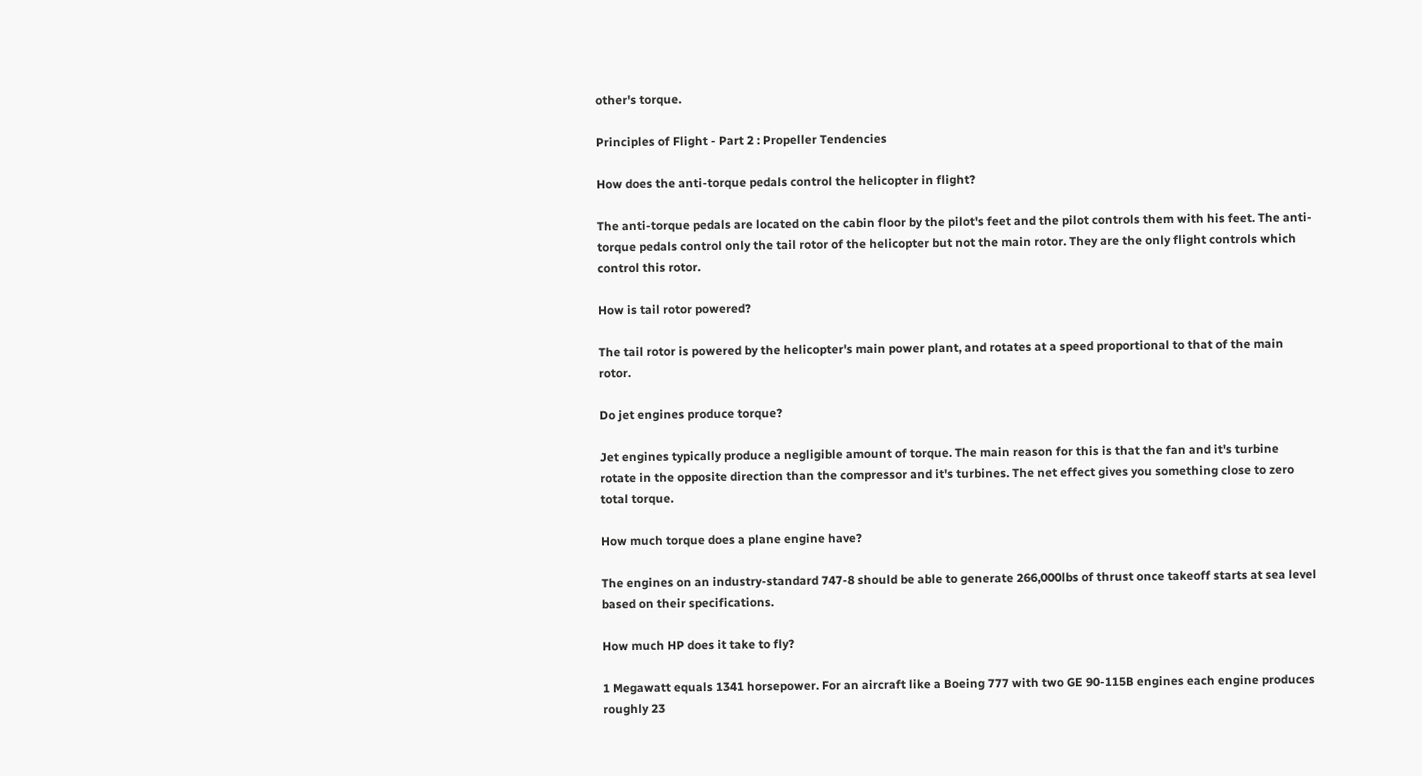other's torque.

Principles of Flight - Part 2 : Propeller Tendencies

How does the anti-torque pedals control the helicopter in flight?

The anti-torque pedals are located on the cabin floor by the pilot's feet and the pilot controls them with his feet. The anti-torque pedals control only the tail rotor of the helicopter but not the main rotor. They are the only flight controls which control this rotor.

How is tail rotor powered?

The tail rotor is powered by the helicopter's main power plant, and rotates at a speed proportional to that of the main rotor.

Do jet engines produce torque?

Jet engines typically produce a negligible amount of torque. The main reason for this is that the fan and it's turbine rotate in the opposite direction than the compressor and it's turbines. The net effect gives you something close to zero total torque.

How much torque does a plane engine have?

The engines on an industry-standard 747-8 should be able to generate 266,000lbs of thrust once takeoff starts at sea level based on their specifications.

How much HP does it take to fly?

1 Megawatt equals 1341 horsepower. For an aircraft like a Boeing 777 with two GE 90-115B engines each engine produces roughly 23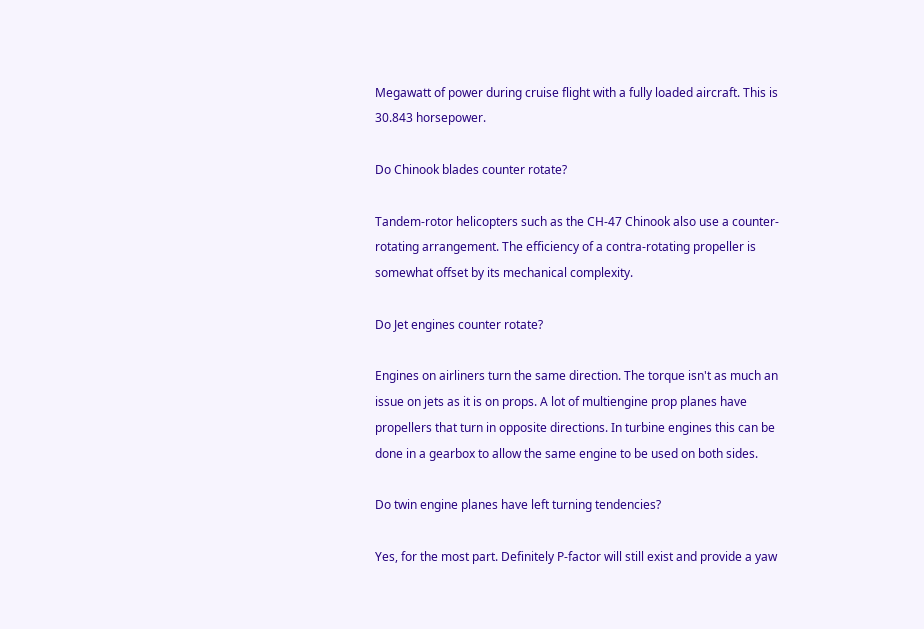Megawatt of power during cruise flight with a fully loaded aircraft. This is 30.843 horsepower.

Do Chinook blades counter rotate?

Tandem-rotor helicopters such as the CH-47 Chinook also use a counter-rotating arrangement. The efficiency of a contra-rotating propeller is somewhat offset by its mechanical complexity.

Do Jet engines counter rotate?

Engines on airliners turn the same direction. The torque isn't as much an issue on jets as it is on props. A lot of multiengine prop planes have propellers that turn in opposite directions. In turbine engines this can be done in a gearbox to allow the same engine to be used on both sides.

Do twin engine planes have left turning tendencies?

Yes, for the most part. Definitely P-factor will still exist and provide a yaw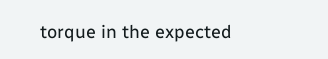torque in the expected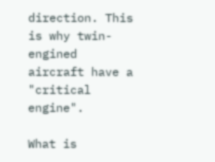direction. This is why twin-engined aircraft have a "critical engine".

What is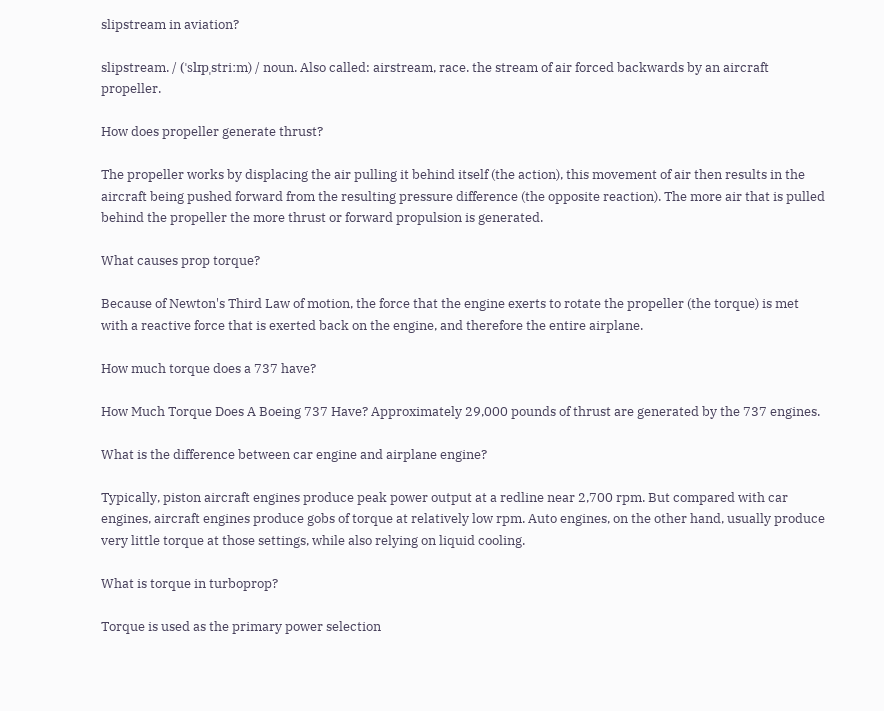slipstream in aviation?

slipstream. / (ˈslɪpˌstriːm) / noun. Also called: airstream, race. the stream of air forced backwards by an aircraft propeller.

How does propeller generate thrust?

The propeller works by displacing the air pulling it behind itself (the action), this movement of air then results in the aircraft being pushed forward from the resulting pressure difference (the opposite reaction). The more air that is pulled behind the propeller the more thrust or forward propulsion is generated.

What causes prop torque?

Because of Newton's Third Law of motion, the force that the engine exerts to rotate the propeller (the torque) is met with a reactive force that is exerted back on the engine, and therefore the entire airplane.

How much torque does a 737 have?

How Much Torque Does A Boeing 737 Have? Approximately 29,000 pounds of thrust are generated by the 737 engines.

What is the difference between car engine and airplane engine?

Typically, piston aircraft engines produce peak power output at a redline near 2,700 rpm. But compared with car engines, aircraft engines produce gobs of torque at relatively low rpm. Auto engines, on the other hand, usually produce very little torque at those settings, while also relying on liquid cooling.

What is torque in turboprop?

Torque is used as the primary power selection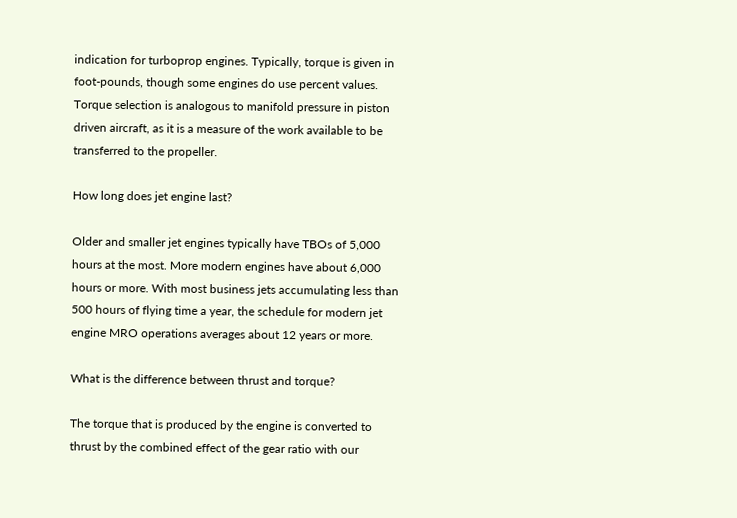indication for turboprop engines. Typically, torque is given in foot-pounds, though some engines do use percent values. Torque selection is analogous to manifold pressure in piston driven aircraft, as it is a measure of the work available to be transferred to the propeller.

How long does jet engine last?

Older and smaller jet engines typically have TBOs of 5,000 hours at the most. More modern engines have about 6,000 hours or more. With most business jets accumulating less than 500 hours of flying time a year, the schedule for modern jet engine MRO operations averages about 12 years or more.

What is the difference between thrust and torque?

The torque that is produced by the engine is converted to thrust by the combined effect of the gear ratio with our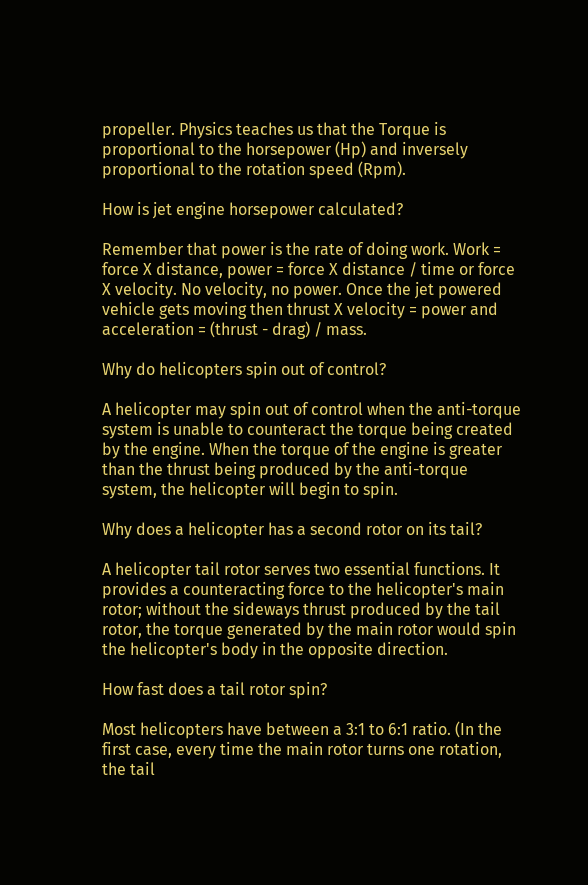propeller. Physics teaches us that the Torque is proportional to the horsepower (Hp) and inversely proportional to the rotation speed (Rpm).

How is jet engine horsepower calculated?

Remember that power is the rate of doing work. Work = force X distance, power = force X distance / time or force X velocity. No velocity, no power. Once the jet powered vehicle gets moving then thrust X velocity = power and acceleration = (thrust - drag) / mass.

Why do helicopters spin out of control?

A helicopter may spin out of control when the anti-torque system is unable to counteract the torque being created by the engine. When the torque of the engine is greater than the thrust being produced by the anti-torque system, the helicopter will begin to spin.

Why does a helicopter has a second rotor on its tail?

A helicopter tail rotor serves two essential functions. It provides a counteracting force to the helicopter's main rotor; without the sideways thrust produced by the tail rotor, the torque generated by the main rotor would spin the helicopter's body in the opposite direction.

How fast does a tail rotor spin?

Most helicopters have between a 3:1 to 6:1 ratio. (In the first case, every time the main rotor turns one rotation, the tail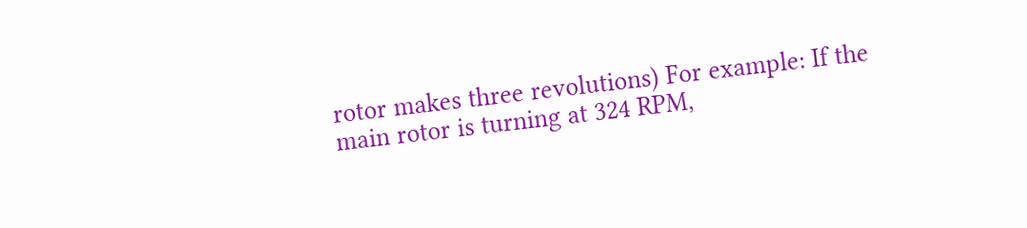rotor makes three revolutions) For example: If the main rotor is turning at 324 RPM,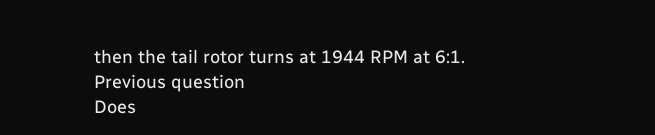then the tail rotor turns at 1944 RPM at 6:1.
Previous question
Does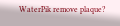WaterPik remove plaque?